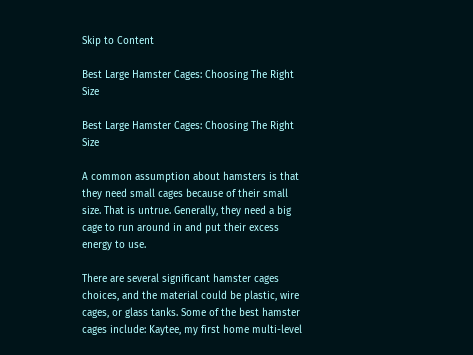Skip to Content

Best Large Hamster Cages: Choosing The Right Size

Best Large Hamster Cages: Choosing The Right Size

A common assumption about hamsters is that they need small cages because of their small size. That is untrue. Generally, they need a big cage to run around in and put their excess energy to use.

There are several significant hamster cages choices, and the material could be plastic, wire cages, or glass tanks. Some of the best hamster cages include: Kaytee, my first home multi-level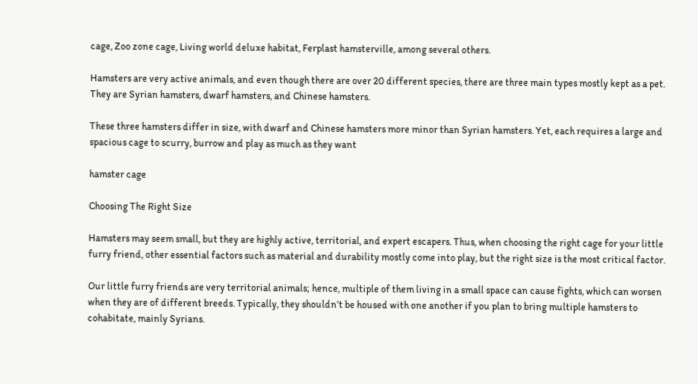cage, Zoo zone cage, Living world deluxe habitat, Ferplast hamsterville, among several others.

Hamsters are very active animals, and even though there are over 20 different species, there are three main types mostly kept as a pet. They are Syrian hamsters, dwarf hamsters, and Chinese hamsters.

These three hamsters differ in size, with dwarf and Chinese hamsters more minor than Syrian hamsters. Yet, each requires a large and spacious cage to scurry, burrow and play as much as they want

hamster cage

Choosing The Right Size

Hamsters may seem small, but they are highly active, territorial, and expert escapers. Thus, when choosing the right cage for your little furry friend, other essential factors such as material and durability mostly come into play, but the right size is the most critical factor.

Our little furry friends are very territorial animals; hence, multiple of them living in a small space can cause fights, which can worsen when they are of different breeds. Typically, they shouldn’t be housed with one another if you plan to bring multiple hamsters to cohabitate, mainly Syrians.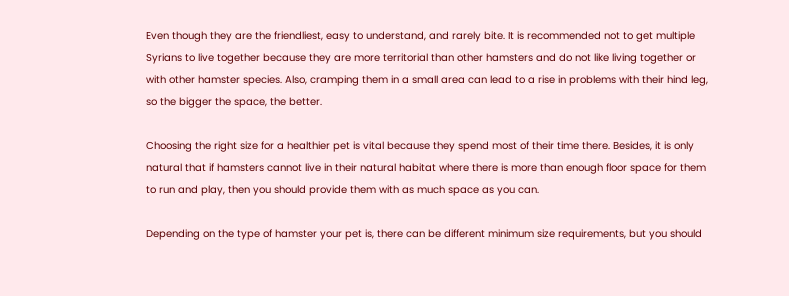Even though they are the friendliest, easy to understand, and rarely bite. It is recommended not to get multiple Syrians to live together because they are more territorial than other hamsters and do not like living together or with other hamster species. Also, cramping them in a small area can lead to a rise in problems with their hind leg, so the bigger the space, the better.

Choosing the right size for a healthier pet is vital because they spend most of their time there. Besides, it is only natural that if hamsters cannot live in their natural habitat where there is more than enough floor space for them to run and play, then you should provide them with as much space as you can.

Depending on the type of hamster your pet is, there can be different minimum size requirements, but you should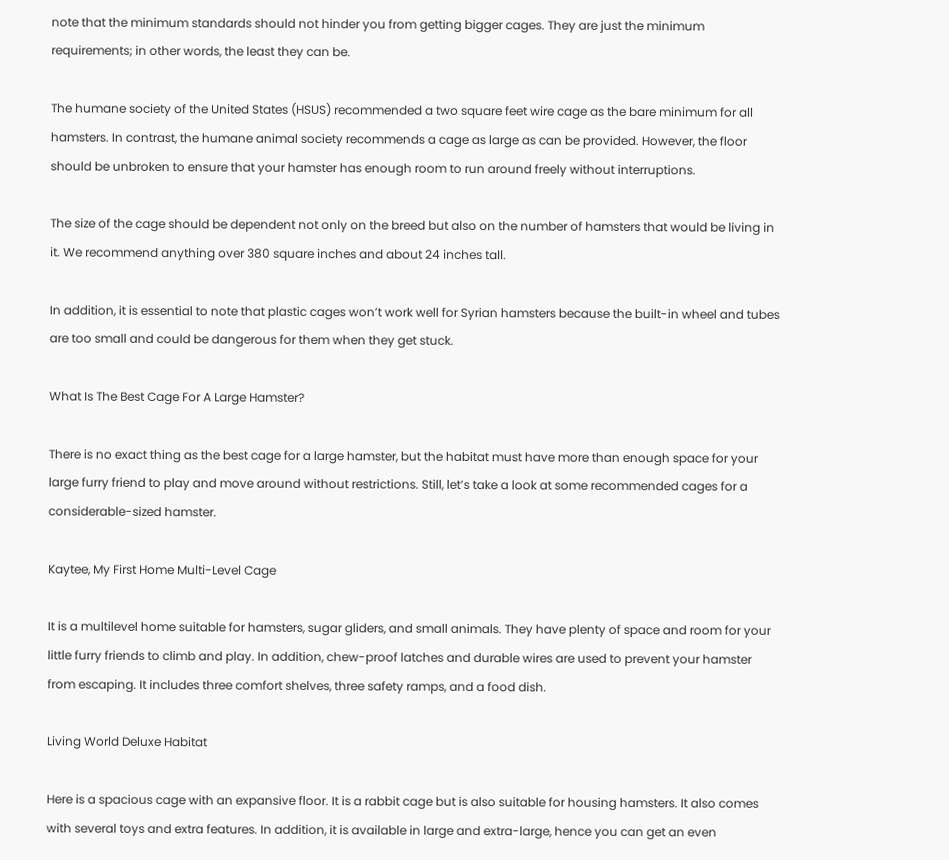note that the minimum standards should not hinder you from getting bigger cages. They are just the minimum requirements; in other words, the least they can be.

The humane society of the United States (HSUS) recommended a two square feet wire cage as the bare minimum for all hamsters. In contrast, the humane animal society recommends a cage as large as can be provided. However, the floor should be unbroken to ensure that your hamster has enough room to run around freely without interruptions.

The size of the cage should be dependent not only on the breed but also on the number of hamsters that would be living in it. We recommend anything over 380 square inches and about 24 inches tall.

In addition, it is essential to note that plastic cages won’t work well for Syrian hamsters because the built-in wheel and tubes are too small and could be dangerous for them when they get stuck.

What Is The Best Cage For A Large Hamster?

There is no exact thing as the best cage for a large hamster, but the habitat must have more than enough space for your large furry friend to play and move around without restrictions. Still, let’s take a look at some recommended cages for a considerable-sized hamster.

Kaytee, My First Home Multi-Level Cage

It is a multilevel home suitable for hamsters, sugar gliders, and small animals. They have plenty of space and room for your little furry friends to climb and play. In addition, chew-proof latches and durable wires are used to prevent your hamster from escaping. It includes three comfort shelves, three safety ramps, and a food dish.

Living World Deluxe Habitat

Here is a spacious cage with an expansive floor. It is a rabbit cage but is also suitable for housing hamsters. It also comes with several toys and extra features. In addition, it is available in large and extra-large, hence you can get an even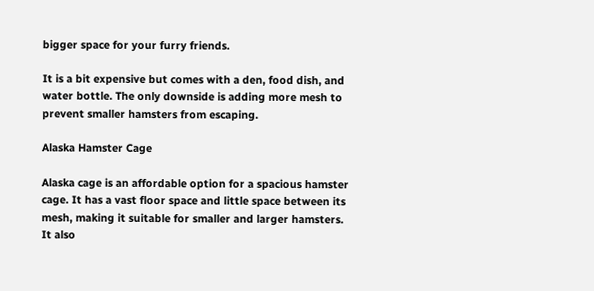bigger space for your furry friends.

It is a bit expensive but comes with a den, food dish, and water bottle. The only downside is adding more mesh to prevent smaller hamsters from escaping.

Alaska Hamster Cage

Alaska cage is an affordable option for a spacious hamster cage. It has a vast floor space and little space between its mesh, making it suitable for smaller and larger hamsters. It also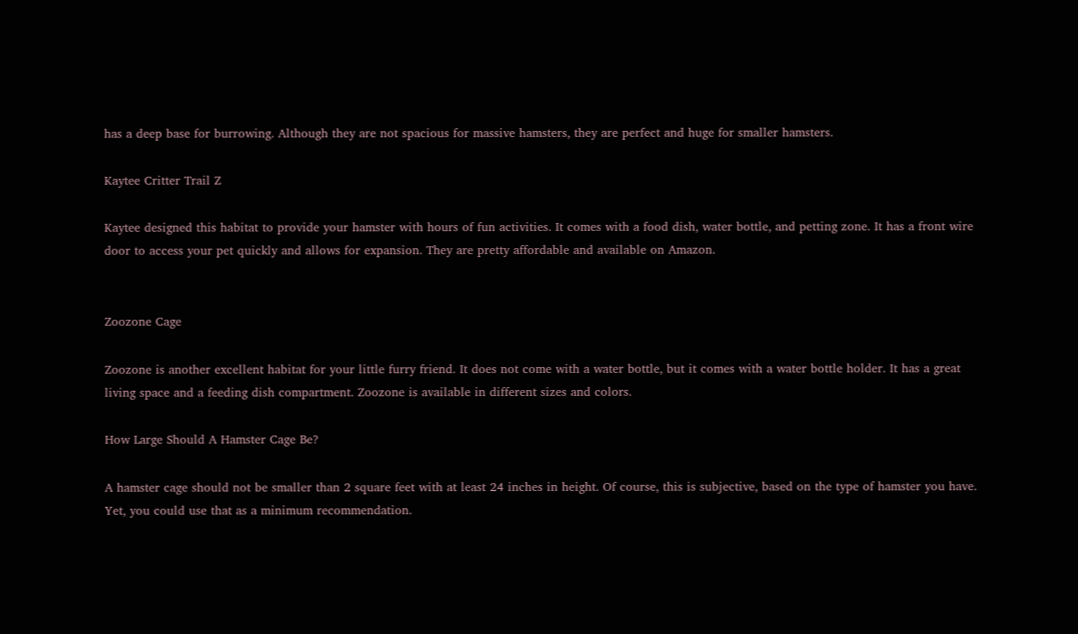has a deep base for burrowing. Although they are not spacious for massive hamsters, they are perfect and huge for smaller hamsters.

Kaytee Critter Trail Z

Kaytee designed this habitat to provide your hamster with hours of fun activities. It comes with a food dish, water bottle, and petting zone. It has a front wire door to access your pet quickly and allows for expansion. They are pretty affordable and available on Amazon.


Zoozone Cage

Zoozone is another excellent habitat for your little furry friend. It does not come with a water bottle, but it comes with a water bottle holder. It has a great living space and a feeding dish compartment. Zoozone is available in different sizes and colors.

How Large Should A Hamster Cage Be?

A hamster cage should not be smaller than 2 square feet with at least 24 inches in height. Of course, this is subjective, based on the type of hamster you have. Yet, you could use that as a minimum recommendation.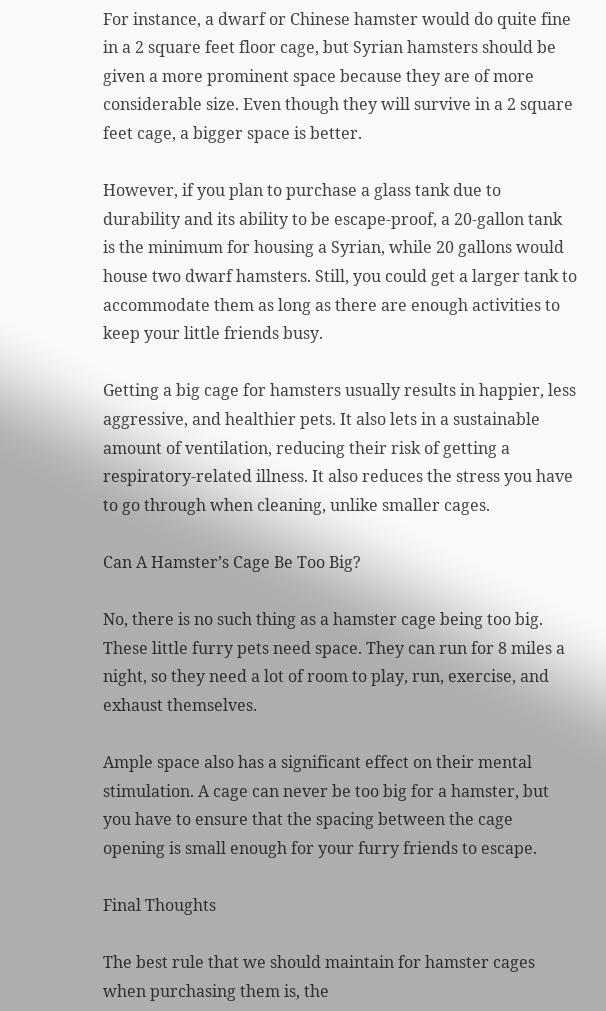For instance, a dwarf or Chinese hamster would do quite fine in a 2 square feet floor cage, but Syrian hamsters should be given a more prominent space because they are of more considerable size. Even though they will survive in a 2 square feet cage, a bigger space is better.

However, if you plan to purchase a glass tank due to durability and its ability to be escape-proof, a 20-gallon tank is the minimum for housing a Syrian, while 20 gallons would house two dwarf hamsters. Still, you could get a larger tank to accommodate them as long as there are enough activities to keep your little friends busy.

Getting a big cage for hamsters usually results in happier, less aggressive, and healthier pets. It also lets in a sustainable amount of ventilation, reducing their risk of getting a respiratory-related illness. It also reduces the stress you have to go through when cleaning, unlike smaller cages.

Can A Hamster’s Cage Be Too Big?

No, there is no such thing as a hamster cage being too big. These little furry pets need space. They can run for 8 miles a night, so they need a lot of room to play, run, exercise, and exhaust themselves.

Ample space also has a significant effect on their mental stimulation. A cage can never be too big for a hamster, but you have to ensure that the spacing between the cage opening is small enough for your furry friends to escape.

Final Thoughts

The best rule that we should maintain for hamster cages when purchasing them is, the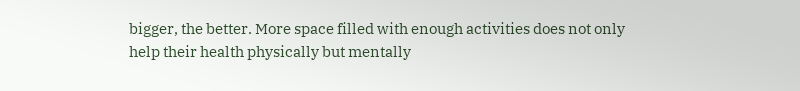bigger, the better. More space filled with enough activities does not only help their health physically but mentally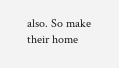also. So make their home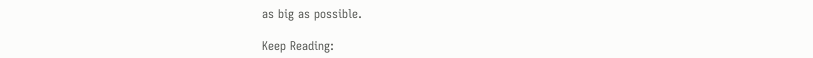as big as possible.

Keep Reading: